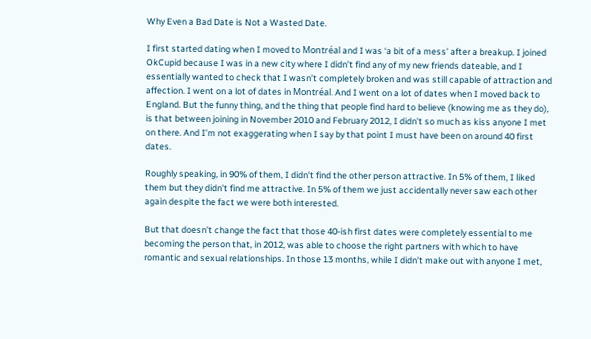Why Even a Bad Date is Not a Wasted Date.

I first started dating when I moved to Montréal and I was ‘a bit of a mess’ after a breakup. I joined OkCupid because I was in a new city where I didn’t find any of my new friends dateable, and I essentially wanted to check that I wasn’t completely broken and was still capable of attraction and affection. I went on a lot of dates in Montréal. And I went on a lot of dates when I moved back to England. But the funny thing, and the thing that people find hard to believe (knowing me as they do), is that between joining in November 2010 and February 2012, I didn’t so much as kiss anyone I met on there. And I’m not exaggerating when I say by that point I must have been on around 40 first dates.

Roughly speaking, in 90% of them, I didn’t find the other person attractive. In 5% of them, I liked them but they didn’t find me attractive. In 5% of them we just accidentally never saw each other again despite the fact we were both interested.

But that doesn’t change the fact that those 40-ish first dates were completely essential to me becoming the person that, in 2012, was able to choose the right partners with which to have romantic and sexual relationships. In those 13 months, while I didn’t make out with anyone I met,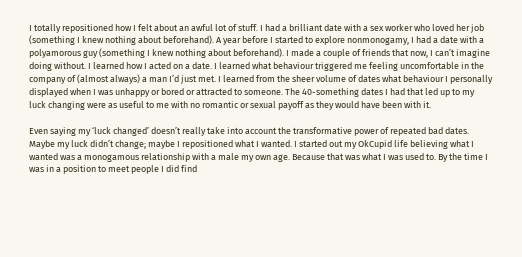I totally repositioned how I felt about an awful lot of stuff. I had a brilliant date with a sex worker who loved her job (something I knew nothing about beforehand). A year before I started to explore nonmonogamy, I had a date with a polyamorous guy (something I knew nothing about beforehand). I made a couple of friends that now, I can’t imagine doing without. I learned how I acted on a date. I learned what behaviour triggered me feeling uncomfortable in the company of (almost always) a man I’d just met. I learned from the sheer volume of dates what behaviour I personally displayed when I was unhappy or bored or attracted to someone. The 40-something dates I had that led up to my luck changing were as useful to me with no romantic or sexual payoff as they would have been with it.

Even saying my ‘luck changed’ doesn’t really take into account the transformative power of repeated bad dates. Maybe my luck didn’t change; maybe I repositioned what I wanted. I started out my OkCupid life believing what I wanted was a monogamous relationship with a male my own age. Because that was what I was used to. By the time I was in a position to meet people I did find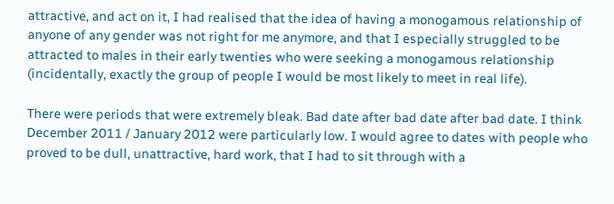attractive, and act on it, I had realised that the idea of having a monogamous relationship of anyone of any gender was not right for me anymore, and that I especially struggled to be attracted to males in their early twenties who were seeking a monogamous relationship (incidentally, exactly the group of people I would be most likely to meet in real life).

There were periods that were extremely bleak. Bad date after bad date after bad date. I think December 2011 / January 2012 were particularly low. I would agree to dates with people who proved to be dull, unattractive, hard work, that I had to sit through with a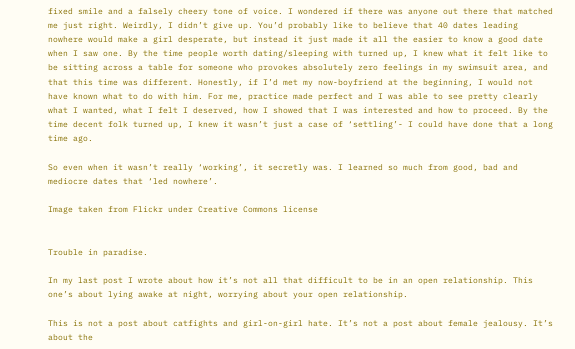fixed smile and a falsely cheery tone of voice. I wondered if there was anyone out there that matched me just right. Weirdly, I didn’t give up. You’d probably like to believe that 40 dates leading nowhere would make a girl desperate, but instead it just made it all the easier to know a good date when I saw one. By the time people worth dating/sleeping with turned up, I knew what it felt like to be sitting across a table for someone who provokes absolutely zero feelings in my swimsuit area, and that this time was different. Honestly, if I’d met my now-boyfriend at the beginning, I would not have known what to do with him. For me, practice made perfect and I was able to see pretty clearly what I wanted, what I felt I deserved, how I showed that I was interested and how to proceed. By the time decent folk turned up, I knew it wasn’t just a case of ‘settling’- I could have done that a long time ago.

So even when it wasn’t really ‘working’, it secretly was. I learned so much from good, bad and mediocre dates that ‘led nowhere’.

Image taken from Flickr under Creative Commons license


Trouble in paradise.

In my last post I wrote about how it’s not all that difficult to be in an open relationship. This one’s about lying awake at night, worrying about your open relationship.

This is not a post about catfights and girl-on-girl hate. It’s not a post about female jealousy. It’s about the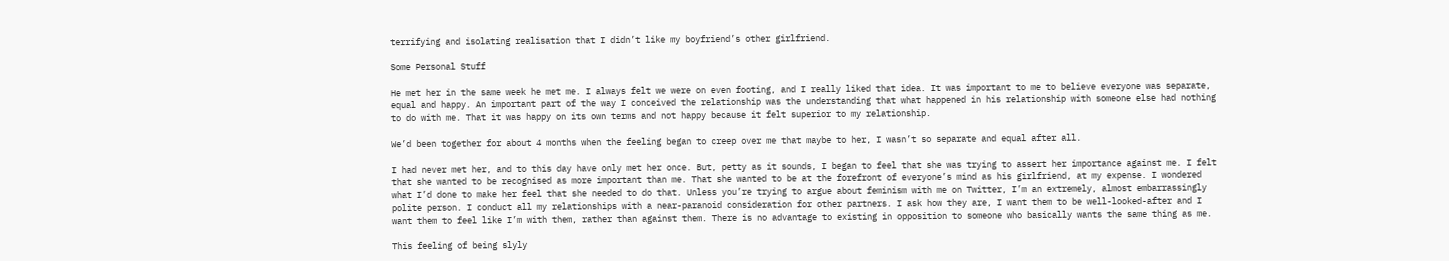terrifying and isolating realisation that I didn’t like my boyfriend’s other girlfriend.

Some Personal Stuff

He met her in the same week he met me. I always felt we were on even footing, and I really liked that idea. It was important to me to believe everyone was separate, equal and happy. An important part of the way I conceived the relationship was the understanding that what happened in his relationship with someone else had nothing to do with me. That it was happy on its own terms and not happy because it felt superior to my relationship.

We’d been together for about 4 months when the feeling began to creep over me that maybe to her, I wasn’t so separate and equal after all.

I had never met her, and to this day have only met her once. But, petty as it sounds, I began to feel that she was trying to assert her importance against me. I felt that she wanted to be recognised as more important than me. That she wanted to be at the forefront of everyone’s mind as his girlfriend, at my expense. I wondered what I’d done to make her feel that she needed to do that. Unless you’re trying to argue about feminism with me on Twitter, I’m an extremely, almost embarrassingly polite person. I conduct all my relationships with a near-paranoid consideration for other partners. I ask how they are, I want them to be well-looked-after and I want them to feel like I’m with them, rather than against them. There is no advantage to existing in opposition to someone who basically wants the same thing as me.

This feeling of being slyly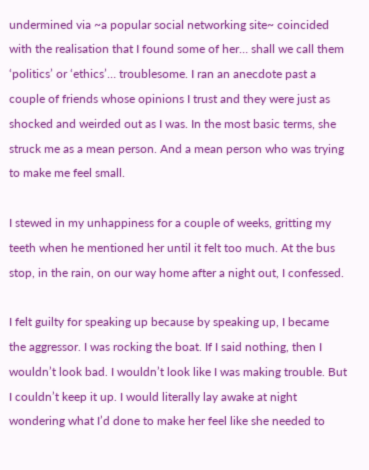undermined via ~a popular social networking site~ coincided with the realisation that I found some of her… shall we call them ‘politics’ or ‘ethics’… troublesome. I ran an anecdote past a couple of friends whose opinions I trust and they were just as shocked and weirded out as I was. In the most basic terms, she struck me as a mean person. And a mean person who was trying to make me feel small.

I stewed in my unhappiness for a couple of weeks, gritting my teeth when he mentioned her until it felt too much. At the bus stop, in the rain, on our way home after a night out, I confessed.

I felt guilty for speaking up because by speaking up, I became the aggressor. I was rocking the boat. If I said nothing, then I wouldn’t look bad. I wouldn’t look like I was making trouble. But I couldn’t keep it up. I would literally lay awake at night wondering what I’d done to make her feel like she needed to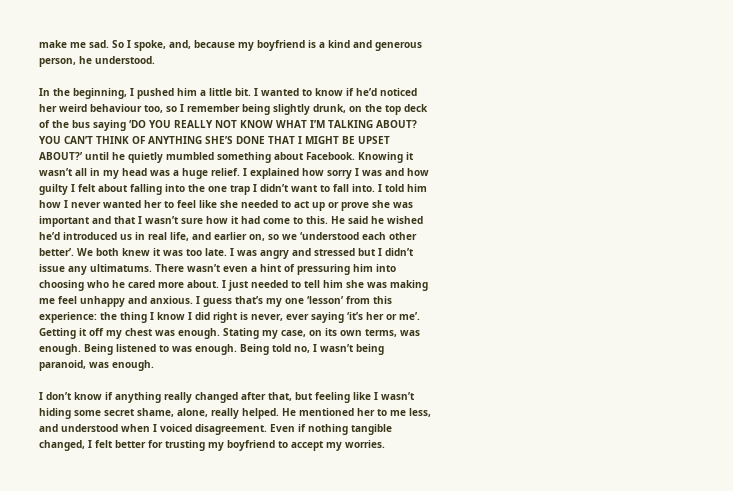make me sad. So I spoke, and, because my boyfriend is a kind and generous person, he understood.

In the beginning, I pushed him a little bit. I wanted to know if he’d noticed her weird behaviour too, so I remember being slightly drunk, on the top deck of the bus saying ‘DO YOU REALLY NOT KNOW WHAT I’M TALKING ABOUT? YOU CAN’T THINK OF ANYTHING SHE’S DONE THAT I MIGHT BE UPSET ABOUT?’ until he quietly mumbled something about Facebook. Knowing it wasn’t all in my head was a huge relief. I explained how sorry I was and how guilty I felt about falling into the one trap I didn’t want to fall into. I told him how I never wanted her to feel like she needed to act up or prove she was important and that I wasn’t sure how it had come to this. He said he wished he’d introduced us in real life, and earlier on, so we ‘understood each other better’. We both knew it was too late. I was angry and stressed but I didn’t issue any ultimatums. There wasn’t even a hint of pressuring him into choosing who he cared more about. I just needed to tell him she was making me feel unhappy and anxious. I guess that’s my one ‘lesson’ from this experience: the thing I know I did right is never, ever saying ‘it’s her or me’. Getting it off my chest was enough. Stating my case, on its own terms, was enough. Being listened to was enough. Being told no, I wasn’t being paranoid, was enough.

I don’t know if anything really changed after that, but feeling like I wasn’t hiding some secret shame, alone, really helped. He mentioned her to me less, and understood when I voiced disagreement. Even if nothing tangible changed, I felt better for trusting my boyfriend to accept my worries.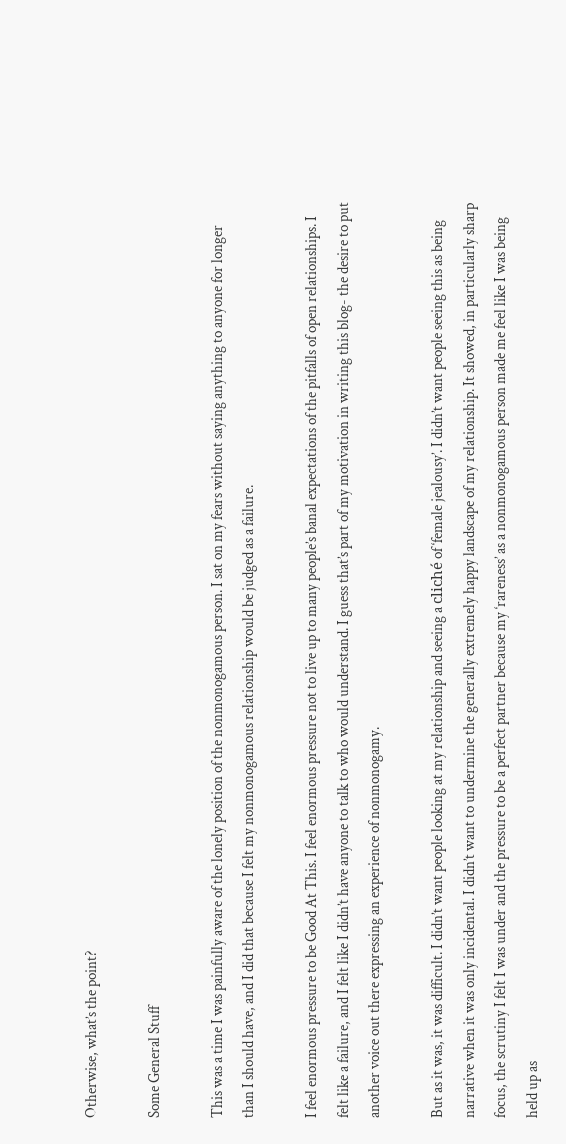Otherwise, what’s the point?

Some General Stuff

This was a time I was painfully aware of the lonely position of the nonmonogamous person. I sat on my fears without saying anything to anyone for longer than I should have, and I did that because I felt my nonmonogamous relationship would be judged as a failure.

I feel enormous pressure to be Good At This. I feel enormous pressure not to live up to many people’s banal expectations of the pitfalls of open relationships. I felt like a failure, and I felt like I didn’t have anyone to talk to who would understand. I guess that’s part of my motivation in writing this blog- the desire to put another voice out there expressing an experience of nonmonogamy.

But as it was, it was difficult. I didn’t want people looking at my relationship and seeing a cliché of ‘female jealousy’. I didn’t want people seeing this as being narrative when it was only incidental. I didn’t want to undermine the generally extremely happy landscape of my relationship. It showed, in particularly sharp focus, the scrutiny I felt I was under and the pressure to be a perfect partner because my ‘rareness’ as a nonmonogamous person made me feel like I was being held up as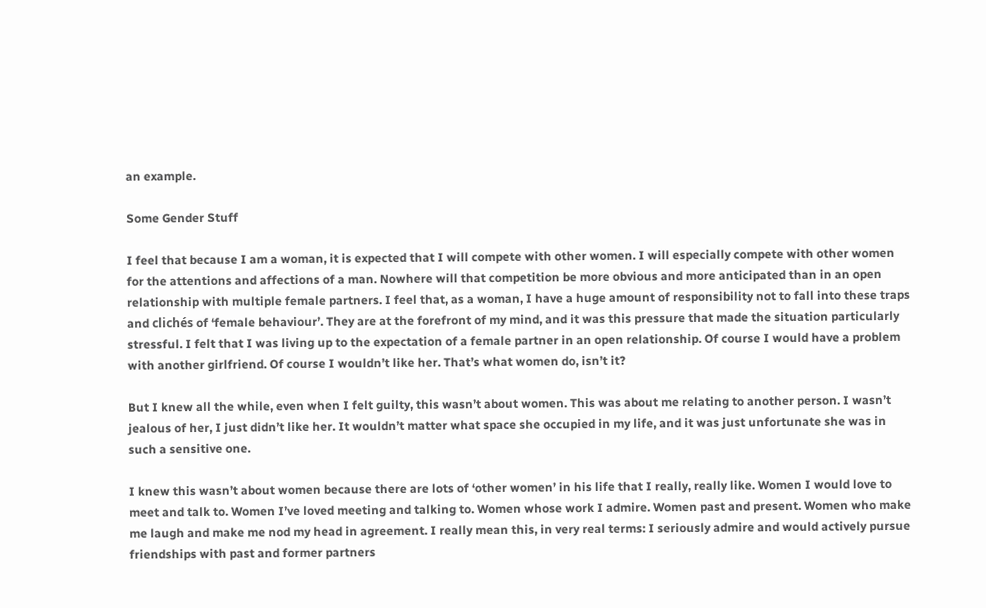an example.

Some Gender Stuff

I feel that because I am a woman, it is expected that I will compete with other women. I will especially compete with other women for the attentions and affections of a man. Nowhere will that competition be more obvious and more anticipated than in an open relationship with multiple female partners. I feel that, as a woman, I have a huge amount of responsibility not to fall into these traps and clichés of ‘female behaviour’. They are at the forefront of my mind, and it was this pressure that made the situation particularly stressful. I felt that I was living up to the expectation of a female partner in an open relationship. Of course I would have a problem with another girlfriend. Of course I wouldn’t like her. That’s what women do, isn’t it?

But I knew all the while, even when I felt guilty, this wasn’t about women. This was about me relating to another person. I wasn’t jealous of her, I just didn’t like her. It wouldn’t matter what space she occupied in my life, and it was just unfortunate she was in such a sensitive one.

I knew this wasn’t about women because there are lots of ‘other women’ in his life that I really, really like. Women I would love to meet and talk to. Women I’ve loved meeting and talking to. Women whose work I admire. Women past and present. Women who make me laugh and make me nod my head in agreement. I really mean this, in very real terms: I seriously admire and would actively pursue friendships with past and former partners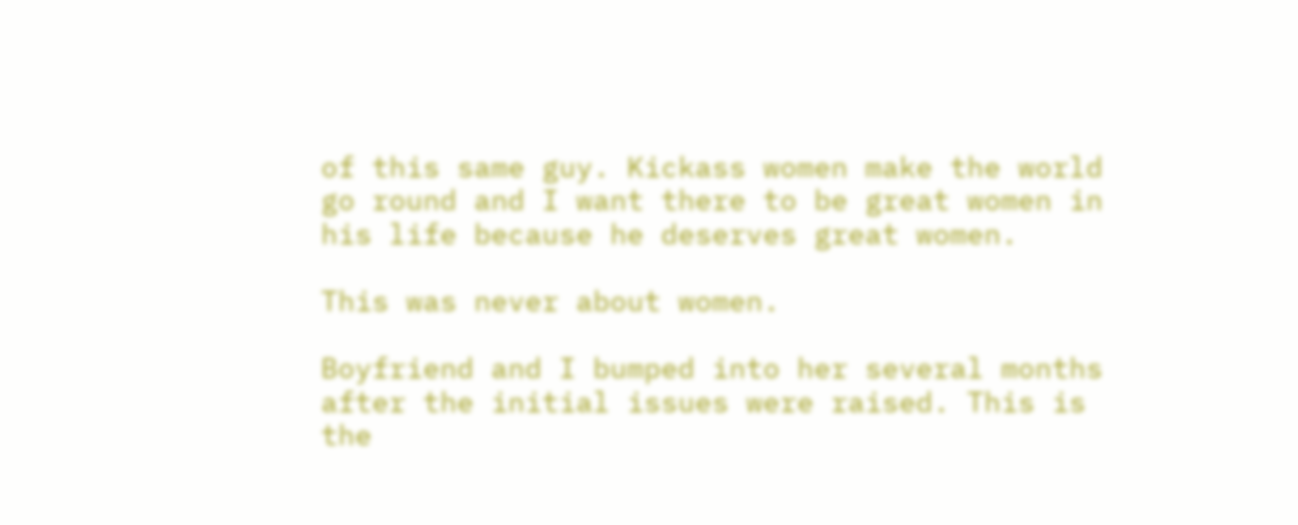of this same guy. Kickass women make the world go round and I want there to be great women in his life because he deserves great women.

This was never about women.

Boyfriend and I bumped into her several months after the initial issues were raised. This is the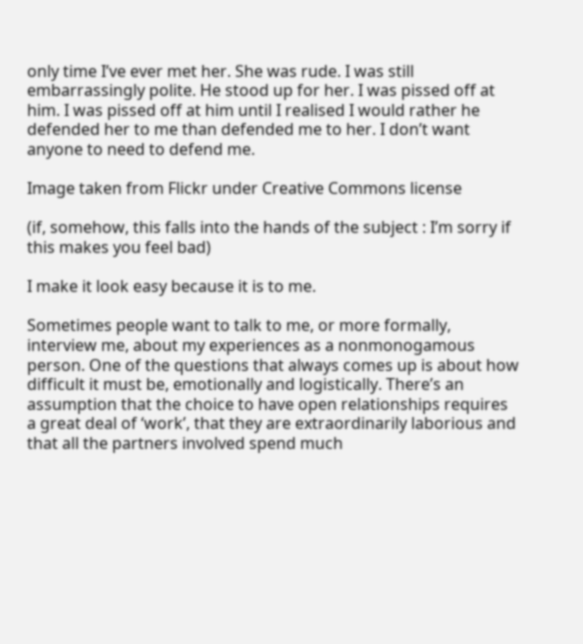only time I’ve ever met her. She was rude. I was still embarrassingly polite. He stood up for her. I was pissed off at him. I was pissed off at him until I realised I would rather he defended her to me than defended me to her. I don’t want anyone to need to defend me.

Image taken from Flickr under Creative Commons license

(if, somehow, this falls into the hands of the subject : I’m sorry if this makes you feel bad)

I make it look easy because it is to me.

Sometimes people want to talk to me, or more formally, interview me, about my experiences as a nonmonogamous person. One of the questions that always comes up is about how difficult it must be, emotionally and logistically. There’s an assumption that the choice to have open relationships requires a great deal of ‘work’, that they are extraordinarily laborious and that all the partners involved spend much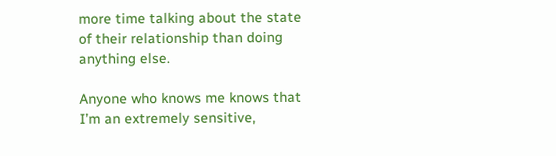more time talking about the state of their relationship than doing anything else.

Anyone who knows me knows that I’m an extremely sensitive,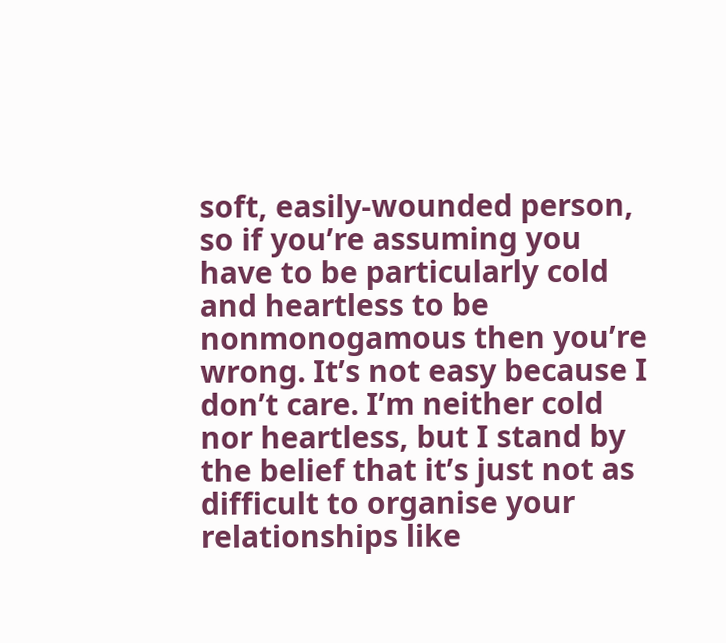soft, easily-wounded person, so if you’re assuming you have to be particularly cold and heartless to be nonmonogamous then you’re wrong. It’s not easy because I don’t care. I’m neither cold nor heartless, but I stand by the belief that it’s just not as difficult to organise your relationships like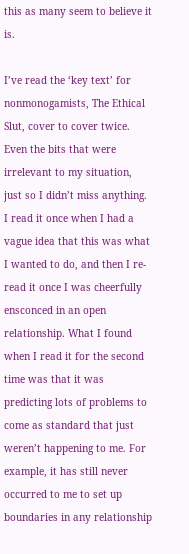this as many seem to believe it is.

I’ve read the ‘key text’ for nonmonogamists, The Ethical Slut, cover to cover twice. Even the bits that were irrelevant to my situation, just so I didn’t miss anything. I read it once when I had a vague idea that this was what I wanted to do, and then I re-read it once I was cheerfully ensconced in an open relationship. What I found when I read it for the second time was that it was predicting lots of problems to come as standard that just weren’t happening to me. For example, it has still never occurred to me to set up boundaries in any relationship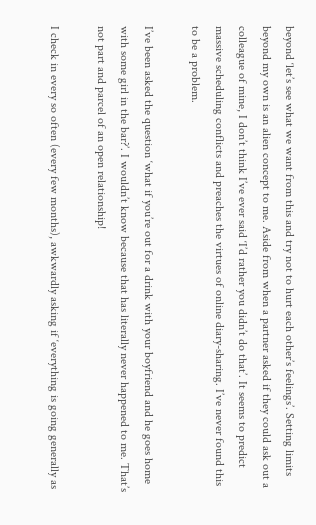beyond ‘let’s see what we want from this and try not to hurt each other’s feelings’. Setting limits beyond my own is an alien concept to me. Aside from when a partner asked if they could ask out a colleague of mine, I don’t think I’ve ever said ‘I’d rather you didn’t do that’. It seems to predict massive scheduling conflicts and preaches the virtues of online diary-sharing. I’ve never found this to be a problem.

I’ve been asked the question ‘what if you’re out for a drink with your boyfriend and he goes home with some girl in the bar?’. I wouldn’t know because that has literally never happened to me. That’s not part and parcel of an open relationship!

I check in every so often (every few months), awkwardly asking if ‘everything is going generally as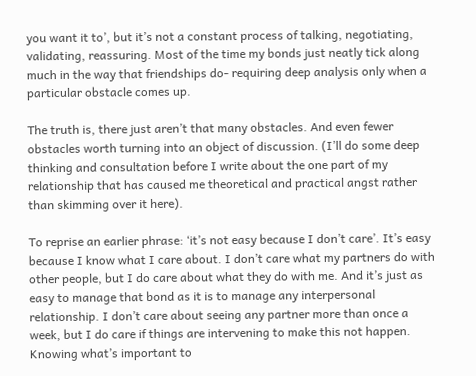you want it to’, but it’s not a constant process of talking, negotiating, validating, reassuring. Most of the time my bonds just neatly tick along much in the way that friendships do- requiring deep analysis only when a particular obstacle comes up.

The truth is, there just aren’t that many obstacles. And even fewer obstacles worth turning into an object of discussion. (I’ll do some deep thinking and consultation before I write about the one part of my relationship that has caused me theoretical and practical angst rather than skimming over it here).

To reprise an earlier phrase: ‘it’s not easy because I don’t care’. It’s easy because I know what I care about. I don’t care what my partners do with other people, but I do care about what they do with me. And it’s just as easy to manage that bond as it is to manage any interpersonal relationship. I don’t care about seeing any partner more than once a week, but I do care if things are intervening to make this not happen. Knowing what’s important to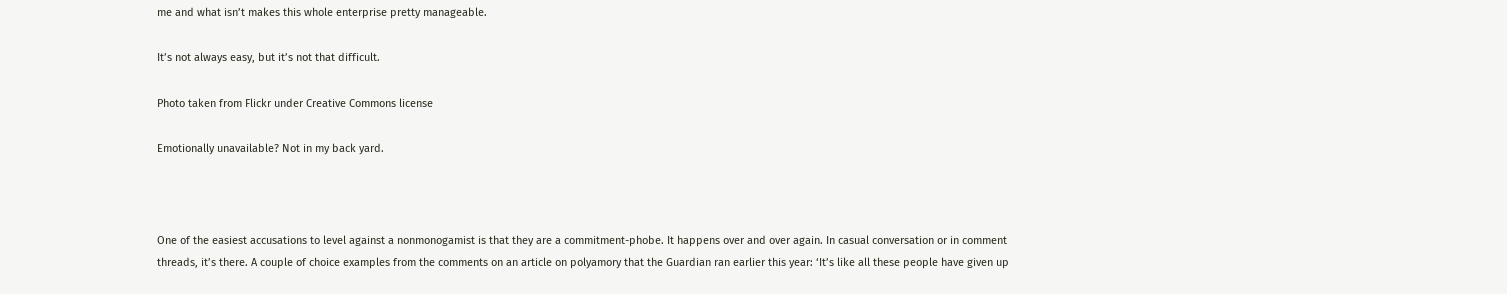me and what isn’t makes this whole enterprise pretty manageable.

It’s not always easy, but it’s not that difficult.

Photo taken from Flickr under Creative Commons license

Emotionally unavailable? Not in my back yard.



One of the easiest accusations to level against a nonmonogamist is that they are a commitment-phobe. It happens over and over again. In casual conversation or in comment threads, it’s there. A couple of choice examples from the comments on an article on polyamory that the Guardian ran earlier this year: ‘It’s like all these people have given up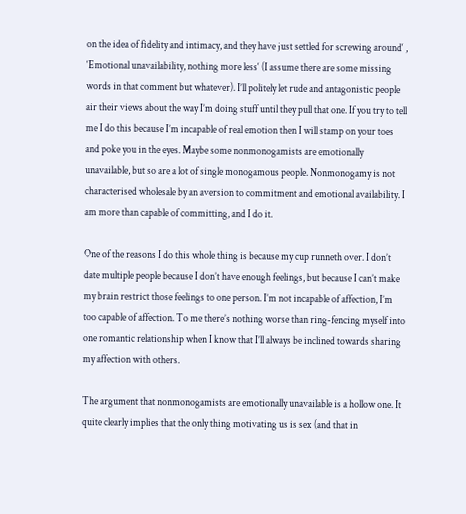on the idea of fidelity and intimacy, and they have just settled for screwing around‘ , ‘Emotional unavailability, nothing more less‘ (I assume there are some missing words in that comment but whatever). I’ll politely let rude and antagonistic people air their views about the way I’m doing stuff until they pull that one. If you try to tell me I do this because I’m incapable of real emotion then I will stamp on your toes and poke you in the eyes. Maybe some nonmonogamists are emotionally unavailable, but so are a lot of single monogamous people. Nonmonogamy is not characterised wholesale by an aversion to commitment and emotional availability. I am more than capable of committing, and I do it.

One of the reasons I do this whole thing is because my cup runneth over. I don’t date multiple people because I don’t have enough feelings, but because I can’t make my brain restrict those feelings to one person. I’m not incapable of affection, I’m too capable of affection. To me there’s nothing worse than ring-fencing myself into one romantic relationship when I know that I’ll always be inclined towards sharing my affection with others.

The argument that nonmonogamists are emotionally unavailable is a hollow one. It quite clearly implies that the only thing motivating us is sex (and that in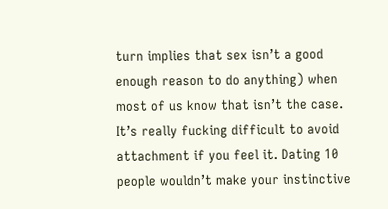turn implies that sex isn’t a good enough reason to do anything) when most of us know that isn’t the case. It’s really fucking difficult to avoid attachment if you feel it. Dating 10 people wouldn’t make your instinctive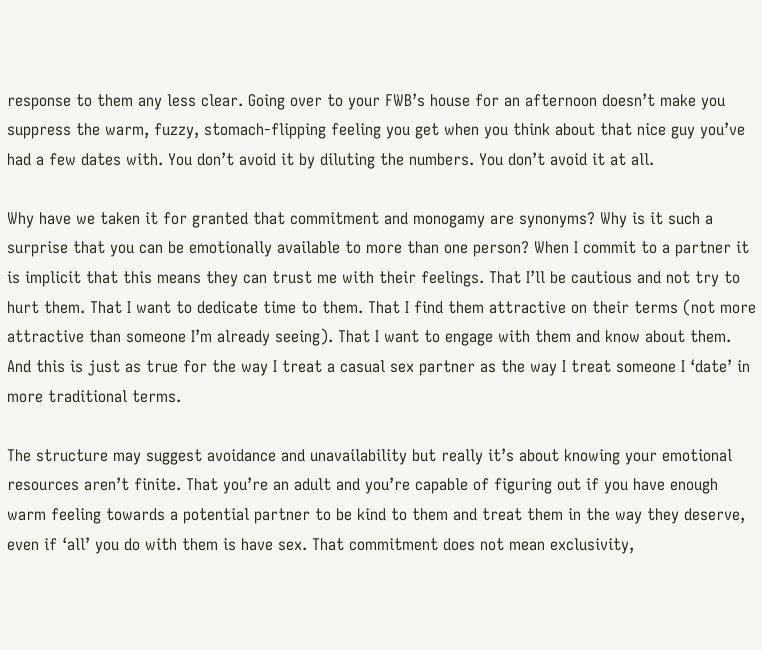response to them any less clear. Going over to your FWB’s house for an afternoon doesn’t make you suppress the warm, fuzzy, stomach-flipping feeling you get when you think about that nice guy you’ve had a few dates with. You don’t avoid it by diluting the numbers. You don’t avoid it at all.

Why have we taken it for granted that commitment and monogamy are synonyms? Why is it such a surprise that you can be emotionally available to more than one person? When I commit to a partner it is implicit that this means they can trust me with their feelings. That I’ll be cautious and not try to hurt them. That I want to dedicate time to them. That I find them attractive on their terms (not more attractive than someone I’m already seeing). That I want to engage with them and know about them. And this is just as true for the way I treat a casual sex partner as the way I treat someone I ‘date’ in more traditional terms.

The structure may suggest avoidance and unavailability but really it’s about knowing your emotional resources aren’t finite. That you’re an adult and you’re capable of figuring out if you have enough warm feeling towards a potential partner to be kind to them and treat them in the way they deserve, even if ‘all’ you do with them is have sex. That commitment does not mean exclusivity,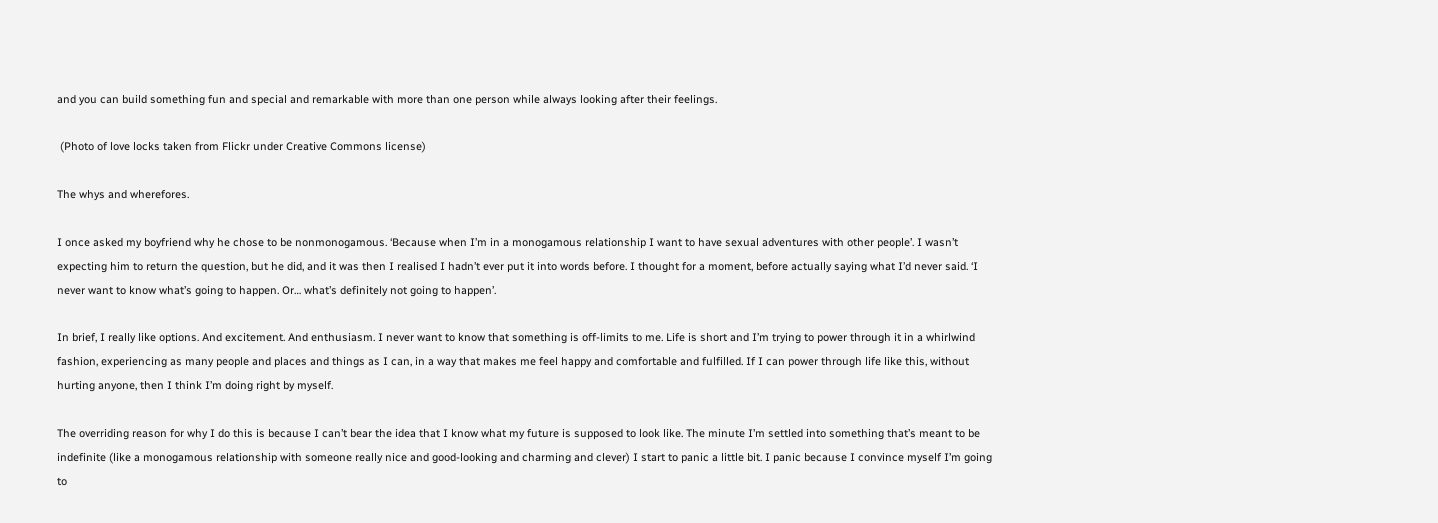and you can build something fun and special and remarkable with more than one person while always looking after their feelings.

 (Photo of love locks taken from Flickr under Creative Commons license)

The whys and wherefores.

I once asked my boyfriend why he chose to be nonmonogamous. ‘Because when I’m in a monogamous relationship I want to have sexual adventures with other people’. I wasn’t expecting him to return the question, but he did, and it was then I realised I hadn’t ever put it into words before. I thought for a moment, before actually saying what I’d never said. ‘I never want to know what’s going to happen. Or… what’s definitely not going to happen’.

In brief, I really like options. And excitement. And enthusiasm. I never want to know that something is off-limits to me. Life is short and I’m trying to power through it in a whirlwind fashion, experiencing as many people and places and things as I can, in a way that makes me feel happy and comfortable and fulfilled. If I can power through life like this, without hurting anyone, then I think I’m doing right by myself.

The overriding reason for why I do this is because I can’t bear the idea that I know what my future is supposed to look like. The minute I’m settled into something that’s meant to be indefinite (like a monogamous relationship with someone really nice and good-looking and charming and clever) I start to panic a little bit. I panic because I convince myself I’m going to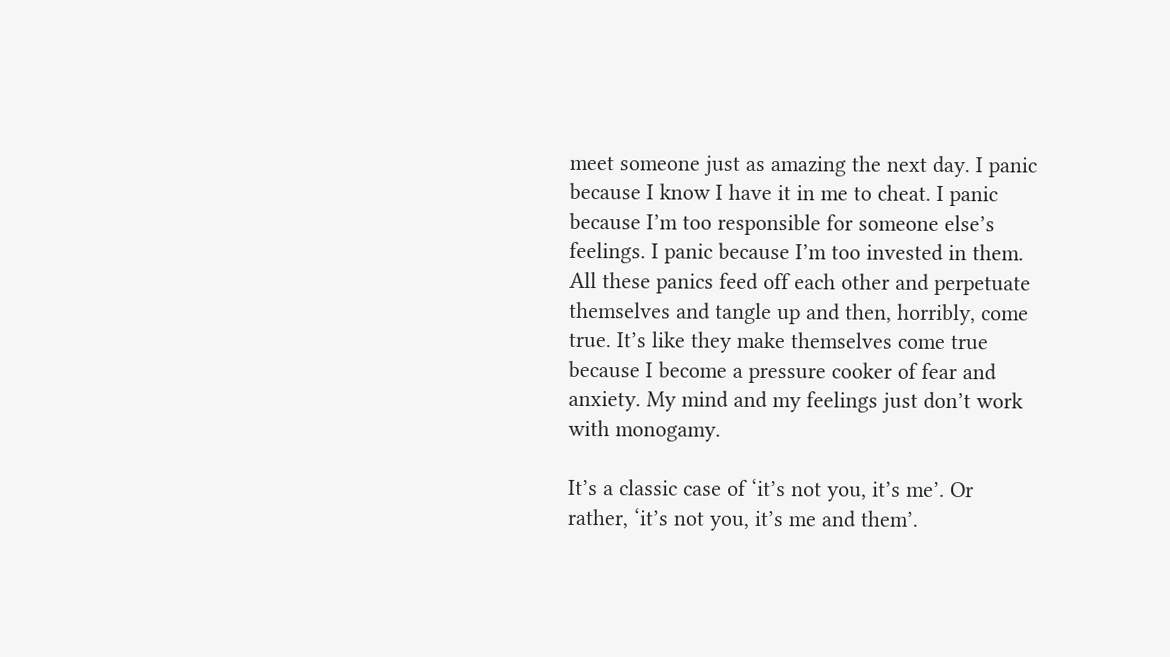meet someone just as amazing the next day. I panic because I know I have it in me to cheat. I panic because I’m too responsible for someone else’s feelings. I panic because I’m too invested in them. All these panics feed off each other and perpetuate themselves and tangle up and then, horribly, come true. It’s like they make themselves come true because I become a pressure cooker of fear and anxiety. My mind and my feelings just don’t work with monogamy.

It’s a classic case of ‘it’s not you, it’s me’. Or rather, ‘it’s not you, it’s me and them’.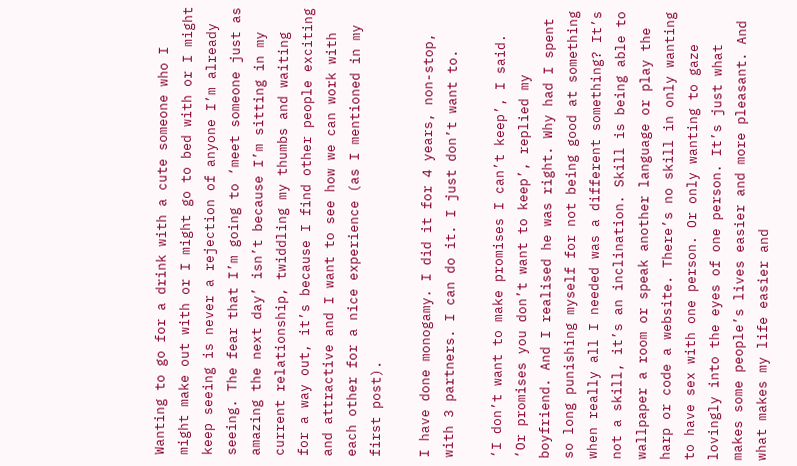Wanting to go for a drink with a cute someone who I might make out with or I might go to bed with or I might keep seeing is never a rejection of anyone I’m already seeing. The fear that I’m going to ‘meet someone just as amazing the next day’ isn’t because I’m sitting in my current relationship, twiddling my thumbs and waiting for a way out, it’s because I find other people exciting and attractive and I want to see how we can work with each other for a nice experience (as I mentioned in my first post).

I have done monogamy. I did it for 4 years, non-stop, with 3 partners. I can do it. I just don’t want to.

‘I don’t want to make promises I can’t keep’, I said. ‘Or promises you don’t want to keep’, replied my boyfriend. And I realised he was right. Why had I spent so long punishing myself for not being good at something when really all I needed was a different something? It’s not a skill, it’s an inclination. Skill is being able to wallpaper a room or speak another language or play the harp or code a website. There’s no skill in only wanting to have sex with one person. Or only wanting to gaze lovingly into the eyes of one person. It’s just what makes some people’s lives easier and more pleasant. And what makes my life easier and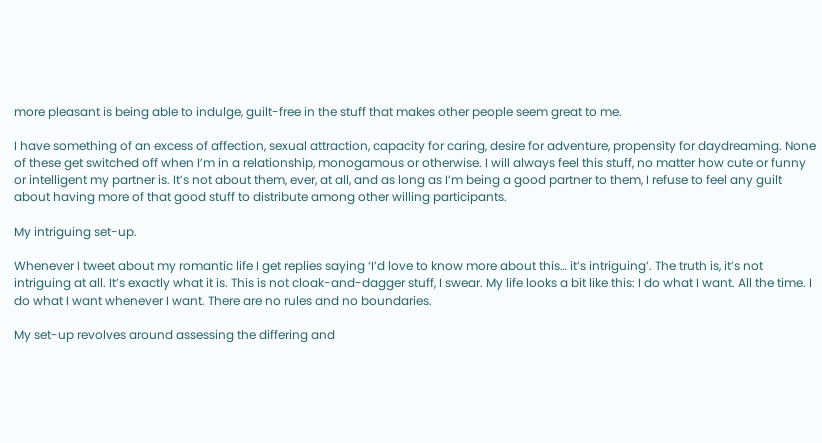more pleasant is being able to indulge, guilt-free in the stuff that makes other people seem great to me.

I have something of an excess of affection, sexual attraction, capacity for caring, desire for adventure, propensity for daydreaming. None of these get switched off when I’m in a relationship, monogamous or otherwise. I will always feel this stuff, no matter how cute or funny or intelligent my partner is. It’s not about them, ever, at all, and as long as I’m being a good partner to them, I refuse to feel any guilt about having more of that good stuff to distribute among other willing participants.

My intriguing set-up.

Whenever I tweet about my romantic life I get replies saying ‘I’d love to know more about this… it’s intriguing’. The truth is, it’s not intriguing at all. It’s exactly what it is. This is not cloak-and-dagger stuff, I swear. My life looks a bit like this: I do what I want. All the time. I do what I want whenever I want. There are no rules and no boundaries.

My set-up revolves around assessing the differing and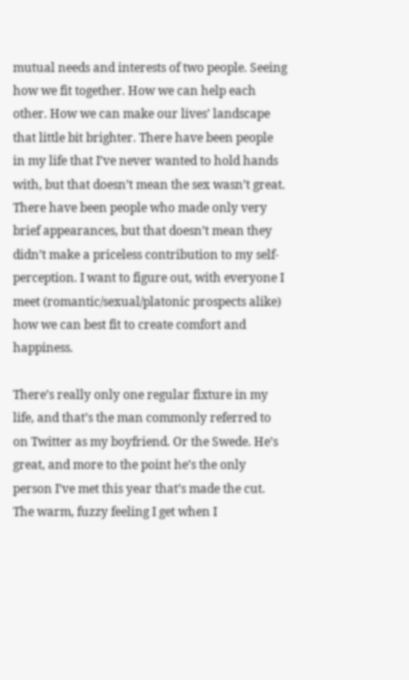mutual needs and interests of two people. Seeing how we fit together. How we can help each other. How we can make our lives’ landscape that little bit brighter. There have been people in my life that I’ve never wanted to hold hands with, but that doesn’t mean the sex wasn’t great. There have been people who made only very brief appearances, but that doesn’t mean they didn’t make a priceless contribution to my self-perception. I want to figure out, with everyone I meet (romantic/sexual/platonic prospects alike) how we can best fit to create comfort and happiness.

There’s really only one regular fixture in my life, and that’s the man commonly referred to on Twitter as my boyfriend. Or the Swede. He’s great, and more to the point he’s the only person I’ve met this year that’s made the cut. The warm, fuzzy feeling I get when I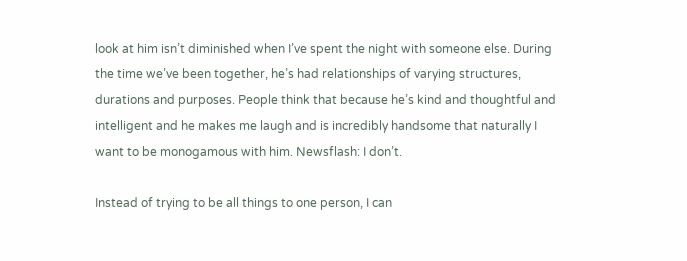look at him isn’t diminished when I’ve spent the night with someone else. During the time we’ve been together, he’s had relationships of varying structures, durations and purposes. People think that because he’s kind and thoughtful and intelligent and he makes me laugh and is incredibly handsome that naturally I want to be monogamous with him. Newsflash: I don’t.

Instead of trying to be all things to one person, I can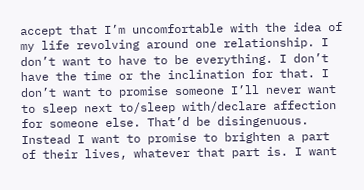accept that I’m uncomfortable with the idea of my life revolving around one relationship. I don’t want to have to be everything. I don’t have the time or the inclination for that. I don’t want to promise someone I’ll never want to sleep next to/sleep with/declare affection for someone else. That’d be disingenuous. Instead I want to promise to brighten a part of their lives, whatever that part is. I want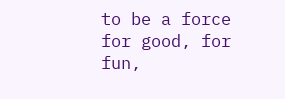to be a force for good, for fun,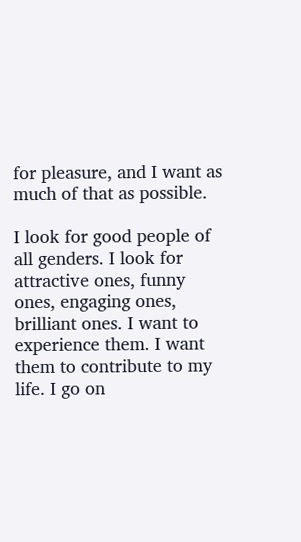for pleasure, and I want as much of that as possible.

I look for good people of all genders. I look for attractive ones, funny ones, engaging ones, brilliant ones. I want to experience them. I want them to contribute to my life. I go on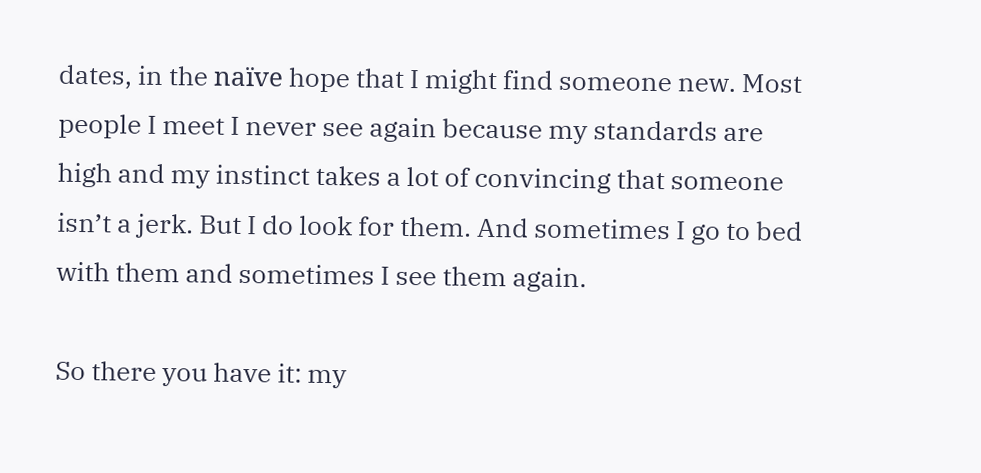dates, in the naïve hope that I might find someone new. Most people I meet I never see again because my standards are high and my instinct takes a lot of convincing that someone isn’t a jerk. But I do look for them. And sometimes I go to bed with them and sometimes I see them again.

So there you have it: my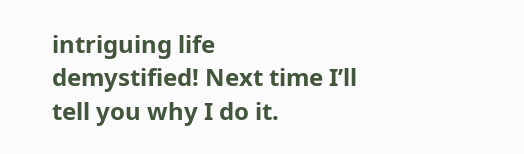intriguing life demystified! Next time I’ll tell you why I do it.